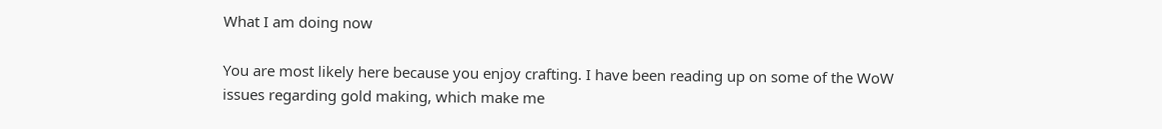What I am doing now

You are most likely here because you enjoy crafting. I have been reading up on some of the WoW issues regarding gold making, which make me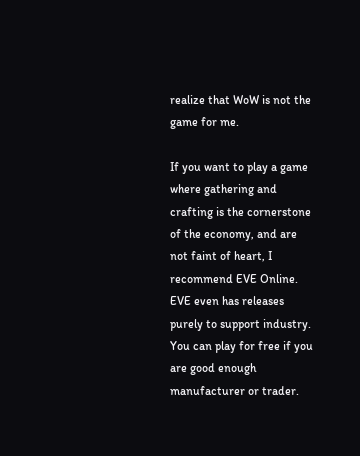realize that WoW is not the game for me.

If you want to play a game where gathering and crafting is the cornerstone of the economy, and are not faint of heart, I recommend EVE Online. EVE even has releases purely to support industry. You can play for free if you are good enough manufacturer or trader.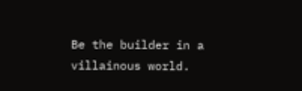Be the builder in a villainous world.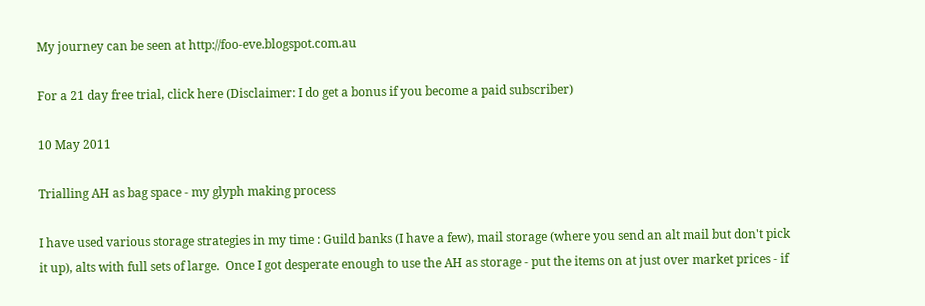My journey can be seen at http://foo-eve.blogspot.com.au

For a 21 day free trial, click here (Disclaimer: I do get a bonus if you become a paid subscriber)

10 May 2011

Trialling AH as bag space - my glyph making process

I have used various storage strategies in my time : Guild banks (I have a few), mail storage (where you send an alt mail but don't pick it up), alts with full sets of large.  Once I got desperate enough to use the AH as storage - put the items on at just over market prices - if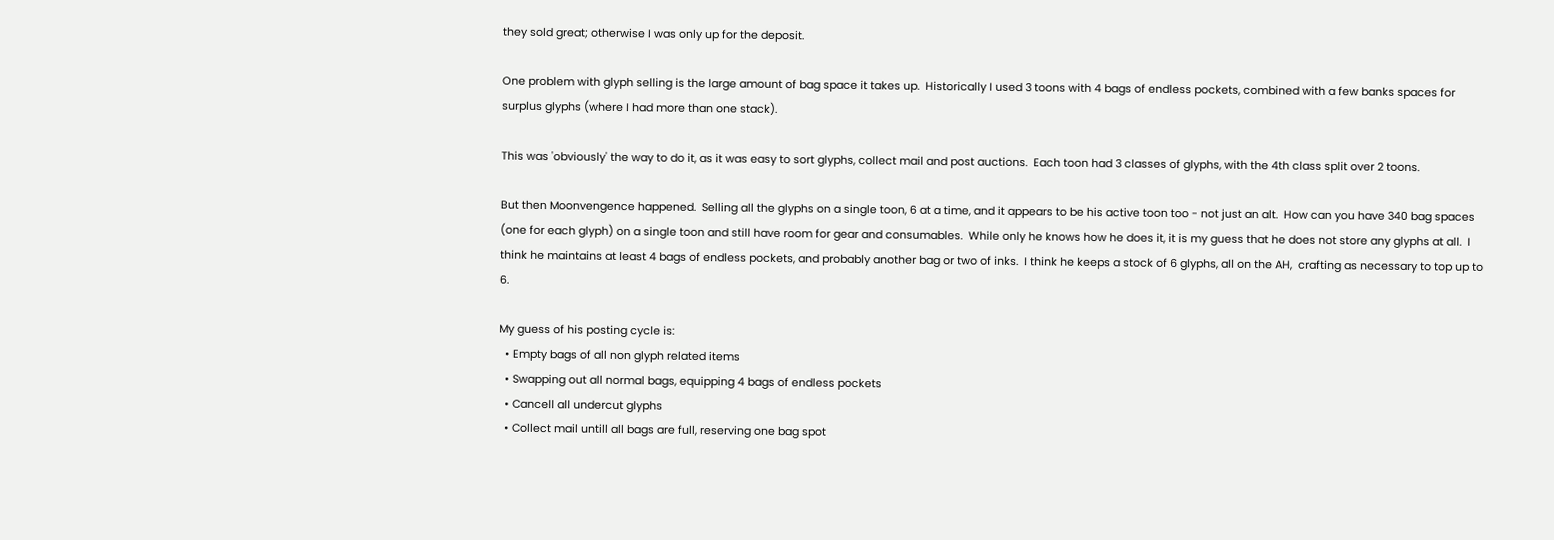they sold great; otherwise I was only up for the deposit.

One problem with glyph selling is the large amount of bag space it takes up.  Historically I used 3 toons with 4 bags of endless pockets, combined with a few banks spaces for surplus glyphs (where I had more than one stack).

This was 'obviously' the way to do it, as it was easy to sort glyphs, collect mail and post auctions.  Each toon had 3 classes of glyphs, with the 4th class split over 2 toons.

But then Moonvengence happened.  Selling all the glyphs on a single toon, 6 at a time, and it appears to be his active toon too - not just an alt.  How can you have 340 bag spaces (one for each glyph) on a single toon and still have room for gear and consumables.  While only he knows how he does it, it is my guess that he does not store any glyphs at all.  I think he maintains at least 4 bags of endless pockets, and probably another bag or two of inks.  I think he keeps a stock of 6 glyphs, all on the AH,  crafting as necessary to top up to 6.

My guess of his posting cycle is:
  • Empty bags of all non glyph related items
  • Swapping out all normal bags, equipping 4 bags of endless pockets
  • Cancell all undercut glyphs
  • Collect mail untill all bags are full, reserving one bag spot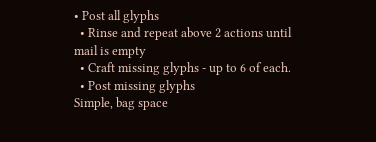• Post all glyphs
  • Rinse and repeat above 2 actions until mail is empty
  • Craft missing glyphs - up to 6 of each.
  • Post missing glyphs
Simple, bag space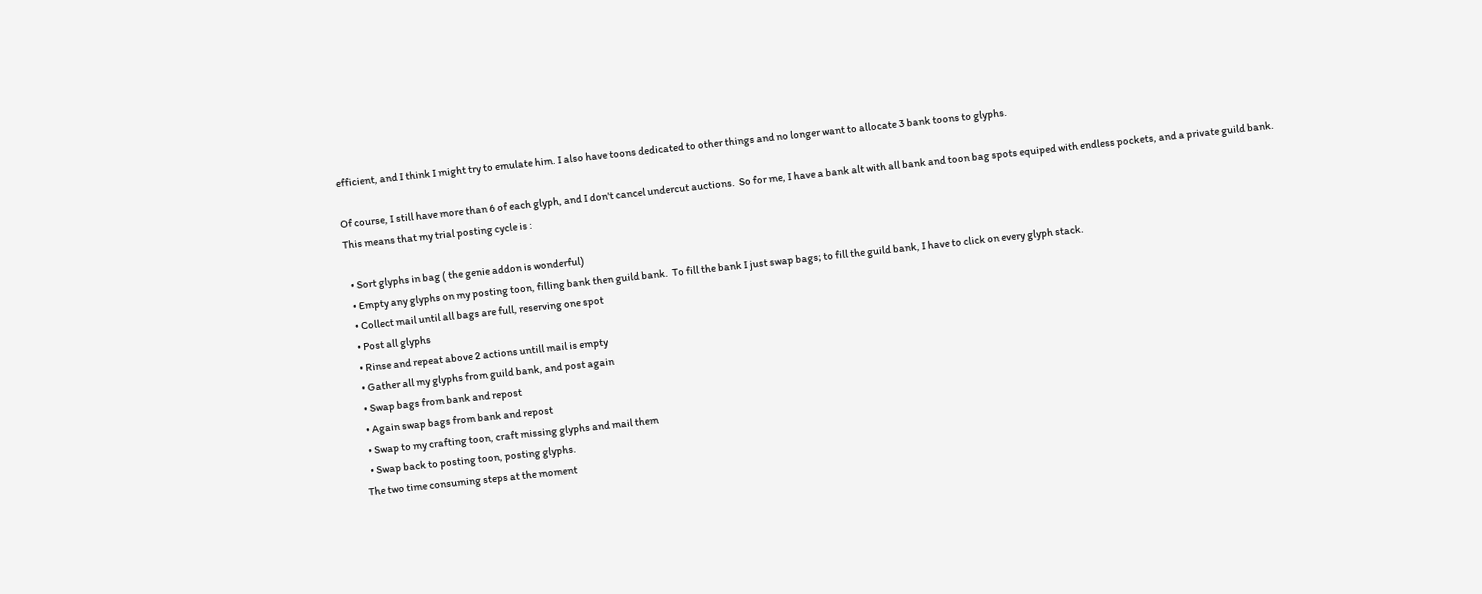efficient, and I think I might try to emulate him. I also have toons dedicated to other things and no longer want to allocate 3 bank toons to glyphs.

Of course, I still have more than 6 of each glyph, and I don't cancel undercut auctions.  So for me, I have a bank alt with all bank and toon bag spots equiped with endless pockets, and a private guild bank.  This means that my trial posting cycle is :

  • Sort glyphs in bag ( the genie addon is wonderful)
  • Empty any glyphs on my posting toon, filling bank then guild bank.  To fill the bank I just swap bags; to fill the guild bank, I have to click on every glyph stack.
  • Collect mail until all bags are full, reserving one spot
  • Post all glyphs
  • Rinse and repeat above 2 actions untill mail is empty
  • Gather all my glyphs from guild bank, and post again
  • Swap bags from bank and repost
  • Again swap bags from bank and repost
  • Swap to my crafting toon, craft missing glyphs and mail them
  • Swap back to posting toon, posting glyphs.
The two time consuming steps at the moment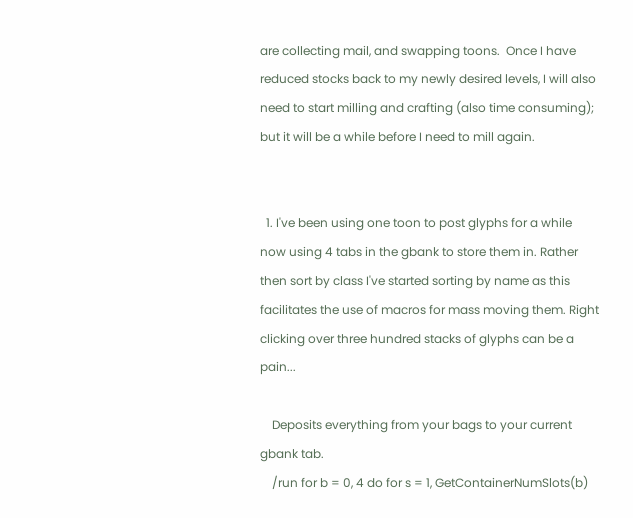are collecting mail, and swapping toons.  Once I have reduced stocks back to my newly desired levels, I will also need to start milling and crafting (also time consuming); but it will be a while before I need to mill again.


  1. I've been using one toon to post glyphs for a while now using 4 tabs in the gbank to store them in. Rather then sort by class I've started sorting by name as this facilitates the use of macros for mass moving them. Right clicking over three hundred stacks of glyphs can be a pain...

    Deposits everything from your bags to your current gbank tab.
    /run for b = 0, 4 do for s = 1, GetContainerNumSlots(b)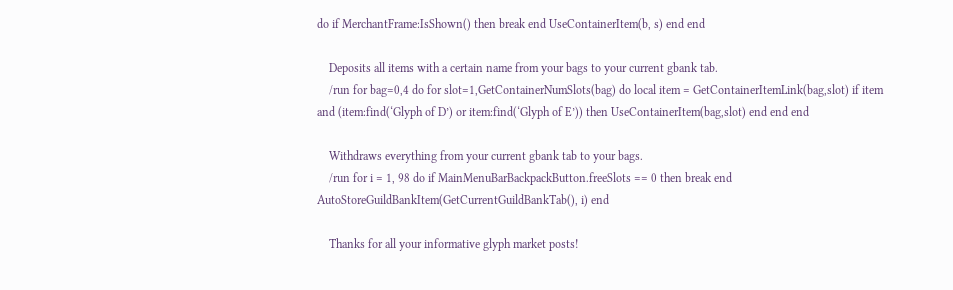do if MerchantFrame:IsShown() then break end UseContainerItem(b, s) end end

    Deposits all items with a certain name from your bags to your current gbank tab.
    /run for bag=0,4 do for slot=1,GetContainerNumSlots(bag) do local item = GetContainerItemLink(bag,slot) if item and (item:find(‘Glyph of D’) or item:find(‘Glyph of E’)) then UseContainerItem(bag,slot) end end end

    Withdraws everything from your current gbank tab to your bags.
    /run for i = 1, 98 do if MainMenuBarBackpackButton.freeSlots == 0 then break end AutoStoreGuildBankItem(GetCurrentGuildBankTab(), i) end

    Thanks for all your informative glyph market posts!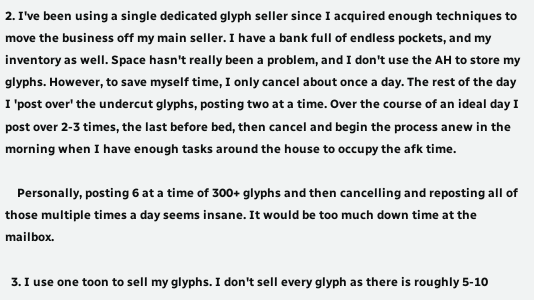2. I've been using a single dedicated glyph seller since I acquired enough techniques to move the business off my main seller. I have a bank full of endless pockets, and my inventory as well. Space hasn't really been a problem, and I don't use the AH to store my glyphs. However, to save myself time, I only cancel about once a day. The rest of the day I 'post over' the undercut glyphs, posting two at a time. Over the course of an ideal day I post over 2-3 times, the last before bed, then cancel and begin the process anew in the morning when I have enough tasks around the house to occupy the afk time.

    Personally, posting 6 at a time of 300+ glyphs and then cancelling and reposting all of those multiple times a day seems insane. It would be too much down time at the mailbox.

  3. I use one toon to sell my glyphs. I don't sell every glyph as there is roughly 5-10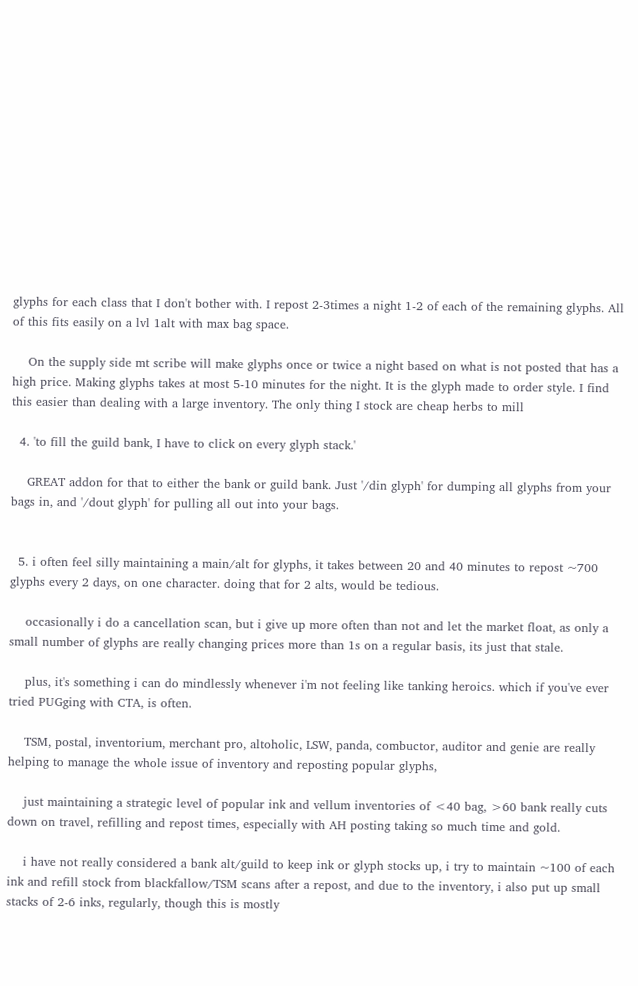glyphs for each class that I don't bother with. I repost 2-3times a night 1-2 of each of the remaining glyphs. All of this fits easily on a lvl 1alt with max bag space.

    On the supply side mt scribe will make glyphs once or twice a night based on what is not posted that has a high price. Making glyphs takes at most 5-10 minutes for the night. It is the glyph made to order style. I find this easier than dealing with a large inventory. The only thing I stock are cheap herbs to mill

  4. 'to fill the guild bank, I have to click on every glyph stack.'

    GREAT addon for that to either the bank or guild bank. Just '/din glyph' for dumping all glyphs from your bags in, and '/dout glyph' for pulling all out into your bags.


  5. i often feel silly maintaining a main/alt for glyphs, it takes between 20 and 40 minutes to repost ~700 glyphs every 2 days, on one character. doing that for 2 alts, would be tedious.

    occasionally i do a cancellation scan, but i give up more often than not and let the market float, as only a small number of glyphs are really changing prices more than 1s on a regular basis, its just that stale.

    plus, it's something i can do mindlessly whenever i'm not feeling like tanking heroics. which if you've ever tried PUGging with CTA, is often.

    TSM, postal, inventorium, merchant pro, altoholic, LSW, panda, combuctor, auditor and genie are really helping to manage the whole issue of inventory and reposting popular glyphs,

    just maintaining a strategic level of popular ink and vellum inventories of <40 bag, >60 bank really cuts down on travel, refilling and repost times, especially with AH posting taking so much time and gold.

    i have not really considered a bank alt/guild to keep ink or glyph stocks up, i try to maintain ~100 of each ink and refill stock from blackfallow/TSM scans after a repost, and due to the inventory, i also put up small stacks of 2-6 inks, regularly, though this is mostly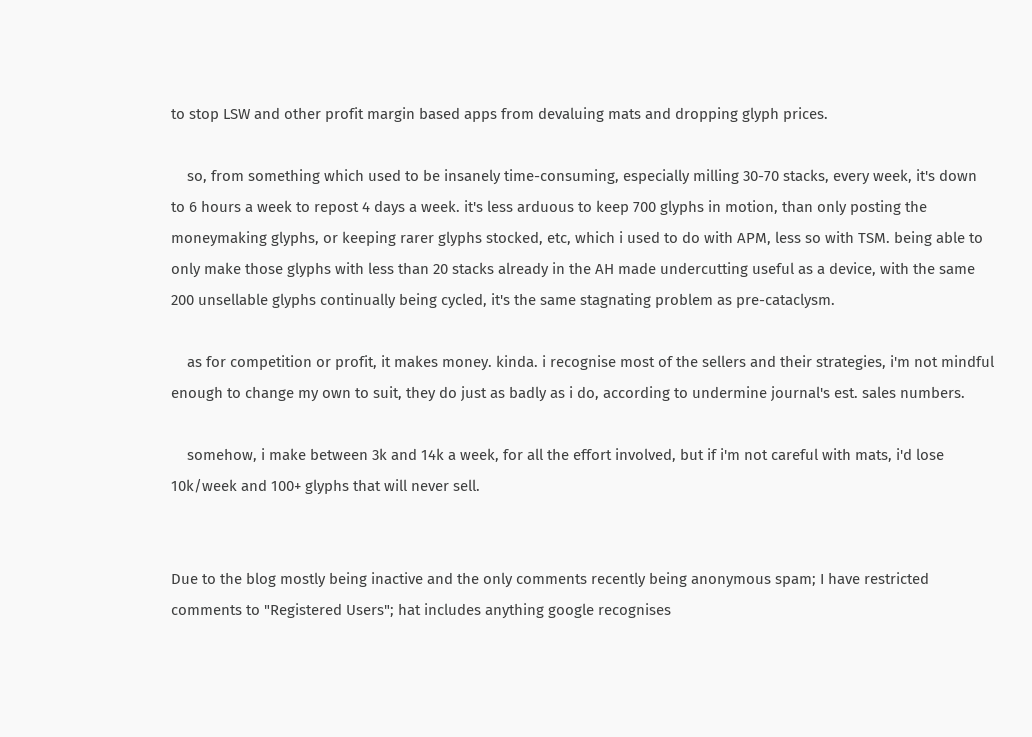to stop LSW and other profit margin based apps from devaluing mats and dropping glyph prices.

    so, from something which used to be insanely time-consuming, especially milling 30-70 stacks, every week, it's down to 6 hours a week to repost 4 days a week. it's less arduous to keep 700 glyphs in motion, than only posting the moneymaking glyphs, or keeping rarer glyphs stocked, etc, which i used to do with APM, less so with TSM. being able to only make those glyphs with less than 20 stacks already in the AH made undercutting useful as a device, with the same 200 unsellable glyphs continually being cycled, it's the same stagnating problem as pre-cataclysm.

    as for competition or profit, it makes money. kinda. i recognise most of the sellers and their strategies, i'm not mindful enough to change my own to suit, they do just as badly as i do, according to undermine journal's est. sales numbers.

    somehow, i make between 3k and 14k a week, for all the effort involved, but if i'm not careful with mats, i'd lose 10k/week and 100+ glyphs that will never sell.


Due to the blog mostly being inactive and the only comments recently being anonymous spam; I have restricted comments to "Registered Users"; hat includes anything google recognises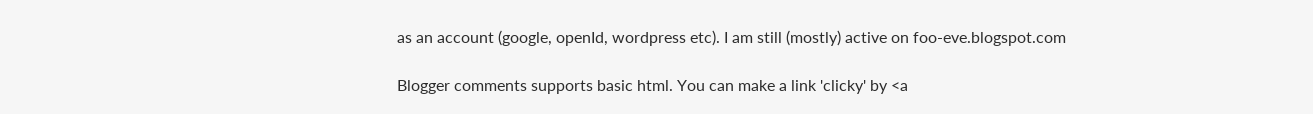as an account (google, openId, wordpress etc). I am still (mostly) active on foo-eve.blogspot.com

Blogger comments supports basic html. You can make a link 'clicky' by <a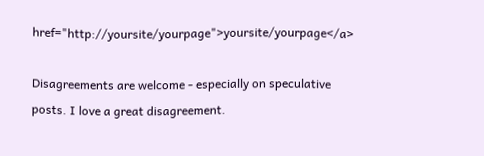href="http://yoursite/yourpage">yoursite/yourpage</a>

Disagreements are welcome - especially on speculative posts. I love a great disagreement.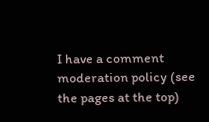I have a comment moderation policy (see the pages at the top)